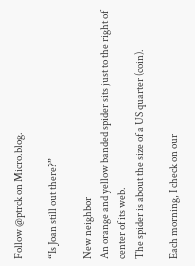Follow @ptrck on Micro.blog.

“Is Joan still out there?”

New neighbor
An orange and yellow banded spider sits just to the right of center of its web.
The spider is about the size of a US quarter (coin).

Each morning, I check on our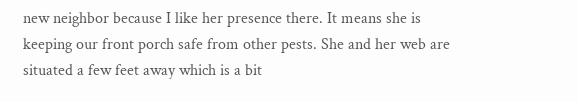new neighbor because I like her presence there. It means she is keeping our front porch safe from other pests. She and her web are situated a few feet away which is a bit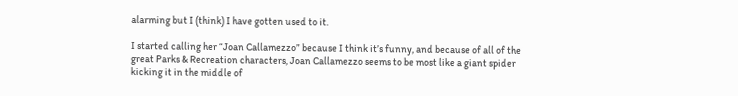alarming but I (think) I have gotten used to it.

I started calling her “Joan Callamezzo” because I think it’s funny, and because of all of the great Parks & Recreation characters, Joan Callamezzo seems to be most like a giant spider kicking it in the middle of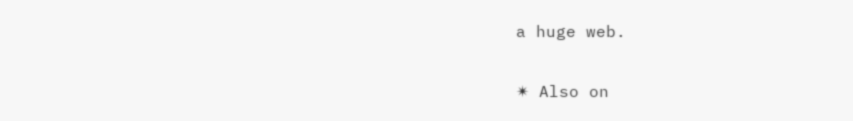a huge web.

✴ Also on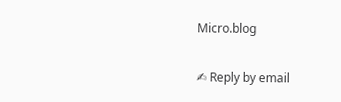Micro.blog

✍ Reply by email